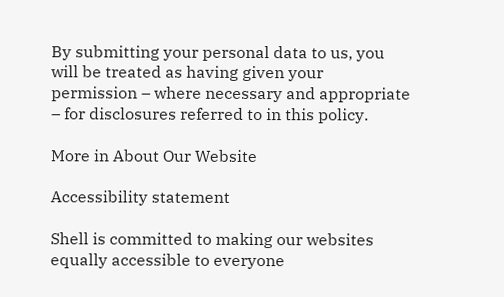By submitting your personal data to us, you will be treated as having given your permission – where necessary and appropriate – for disclosures referred to in this policy.

More in About Our Website

Accessibility statement

Shell is committed to making our websites equally accessible to everyone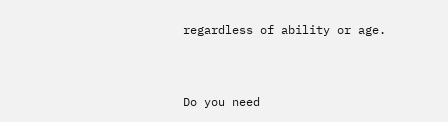regardless of ability or age.


Do you need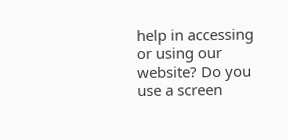help in accessing or using our website? Do you use a screen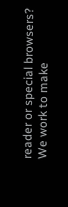reader or special browsers? We work to make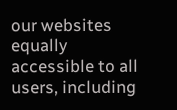our websites equally accessible to all users, including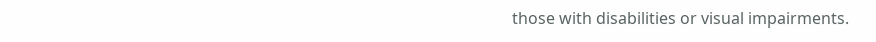those with disabilities or visual impairments.